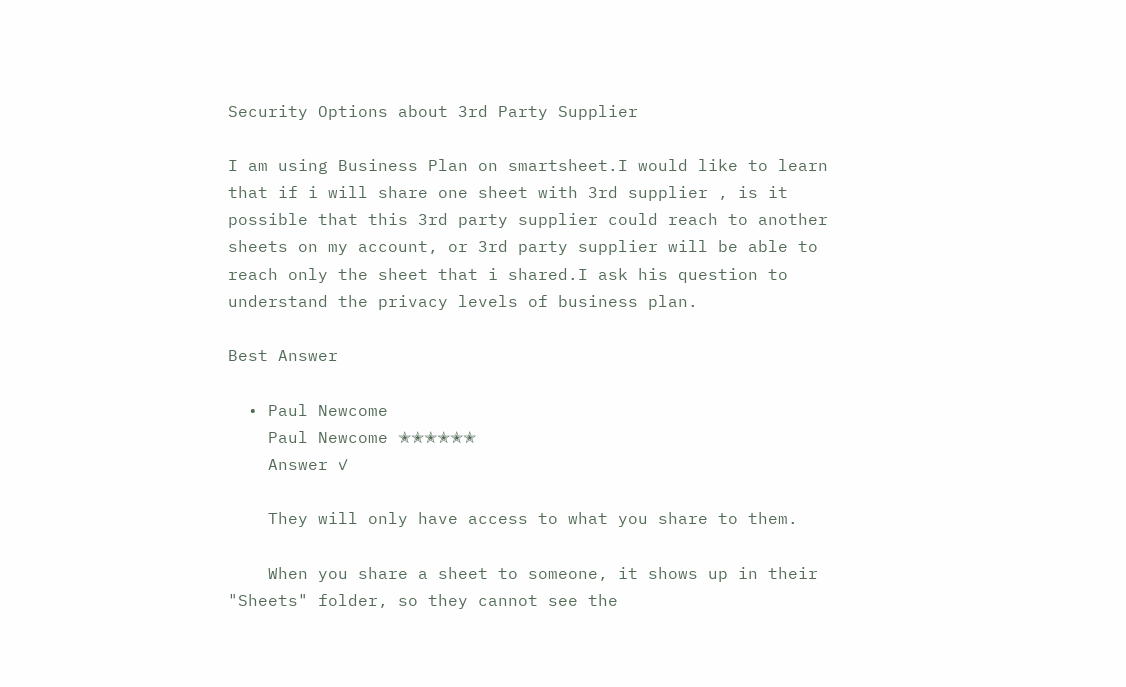Security Options about 3rd Party Supplier

I am using Business Plan on smartsheet.I would like to learn that if i will share one sheet with 3rd supplier , is it possible that this 3rd party supplier could reach to another sheets on my account, or 3rd party supplier will be able to reach only the sheet that i shared.I ask his question to understand the privacy levels of business plan.

Best Answer

  • Paul Newcome
    Paul Newcome ✭✭✭✭✭✭
    Answer ✓

    They will only have access to what you share to them.

    When you share a sheet to someone, it shows up in their "Sheets" folder, so they cannot see the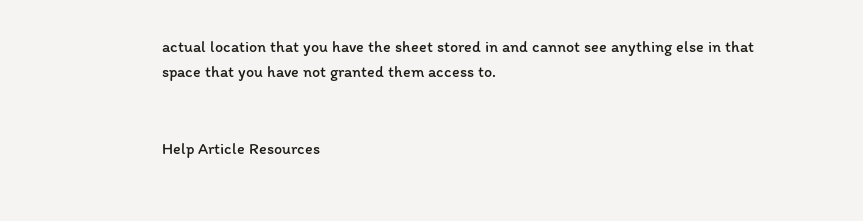actual location that you have the sheet stored in and cannot see anything else in that space that you have not granted them access to.


Help Article Resources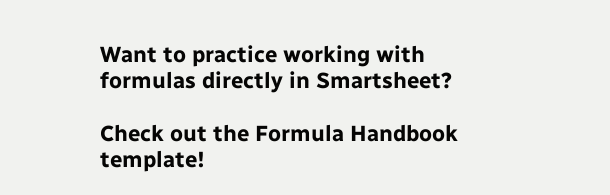Want to practice working with formulas directly in Smartsheet?

Check out the Formula Handbook template!